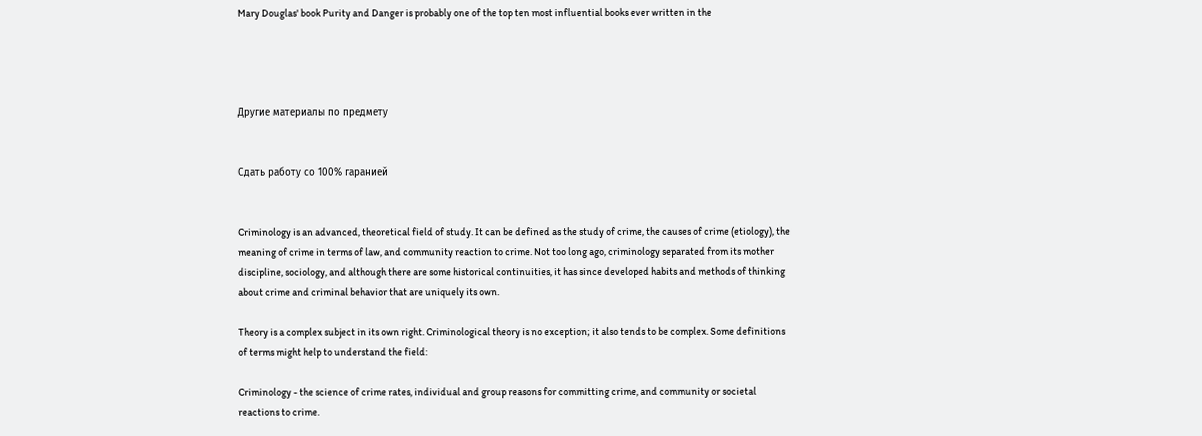Mary Douglas' book Purity and Danger is probably one of the top ten most influential books ever written in the




Другие материалы по предмету


Сдать работу со 100% гаранией


Criminology is an advanced, theoretical field of study. It can be defined as the study of crime, the causes of crime (etiology), the meaning of crime in terms of law, and community reaction to crime. Not too long ago, criminology separated from its mother discipline, sociology, and although there are some historical continuities, it has since developed habits and methods of thinking about crime and criminal behavior that are uniquely its own.

Theory is a complex subject in its own right. Criminological theory is no exception; it also tends to be complex. Some definitions of terms might help to understand the field:

Criminology - the science of crime rates, individual and group reasons for committing crime, and community or societal reactions to crime.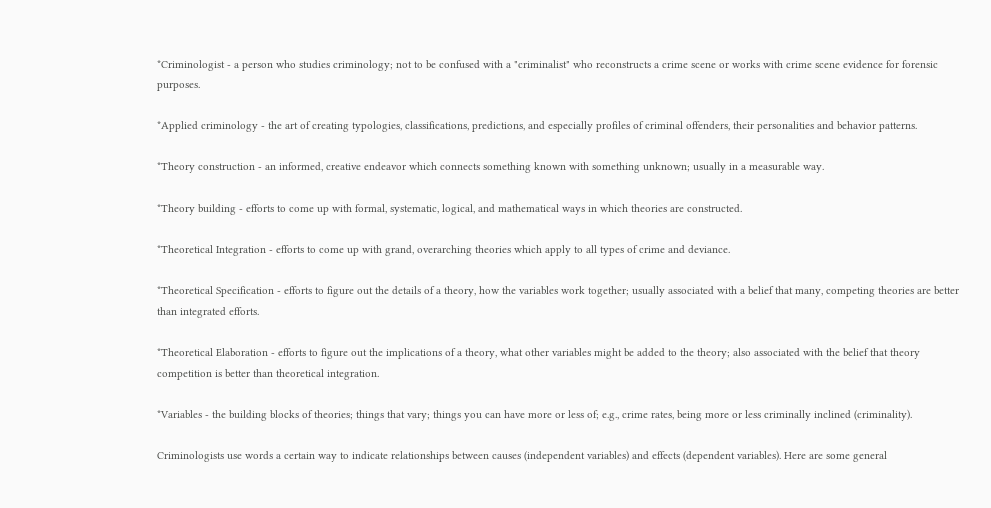*Criminologist - a person who studies criminology; not to be confused with a "criminalist" who reconstructs a crime scene or works with crime scene evidence for forensic purposes.

*Applied criminology - the art of creating typologies, classifications, predictions, and especially profiles of criminal offenders, their personalities and behavior patterns.

*Theory construction - an informed, creative endeavor which connects something known with something unknown; usually in a measurable way.

*Theory building - efforts to come up with formal, systematic, logical, and mathematical ways in which theories are constructed.

*Theoretical Integration - efforts to come up with grand, overarching theories which apply to all types of crime and deviance.

*Theoretical Specification - efforts to figure out the details of a theory, how the variables work together; usually associated with a belief that many, competing theories are better than integrated efforts.

*Theoretical Elaboration - efforts to figure out the implications of a theory, what other variables might be added to the theory; also associated with the belief that theory competition is better than theoretical integration.

*Variables - the building blocks of theories; things that vary; things you can have more or less of; e.g., crime rates, being more or less criminally inclined (criminality).

Criminologists use words a certain way to indicate relationships between causes (independent variables) and effects (dependent variables). Here are some general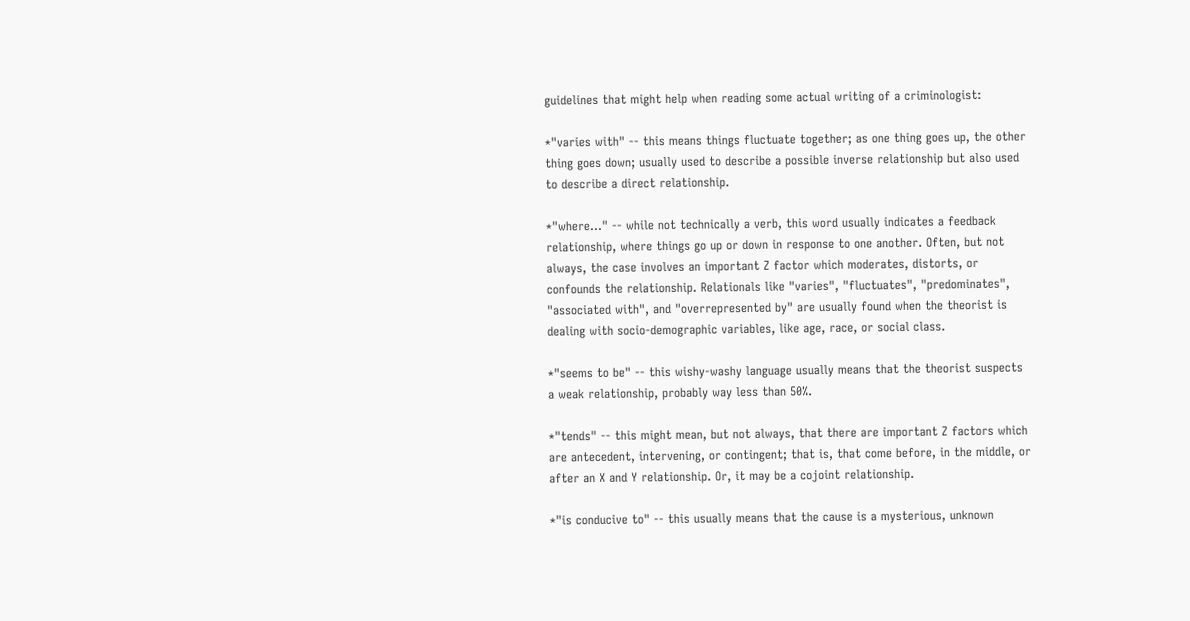guidelines that might help when reading some actual writing of a criminologist:

*"varies with" -- this means things fluctuate together; as one thing goes up, the other thing goes down; usually used to describe a possible inverse relationship but also used to describe a direct relationship.

*"where..." -- while not technically a verb, this word usually indicates a feedback relationship, where things go up or down in response to one another. Often, but not always, the case involves an important Z factor which moderates, distorts, or confounds the relationship. Relationals like "varies", "fluctuates", "predominates", "associated with", and "overrepresented by" are usually found when the theorist is dealing with socio-demographic variables, like age, race, or social class.

*"seems to be" -- this wishy-washy language usually means that the theorist suspects a weak relationship, probably way less than 50%.

*"tends" -- this might mean, but not always, that there are important Z factors which are antecedent, intervening, or contingent; that is, that come before, in the middle, or after an X and Y relationship. Or, it may be a cojoint relationship.

*"is conducive to" -- this usually means that the cause is a mysterious, unknown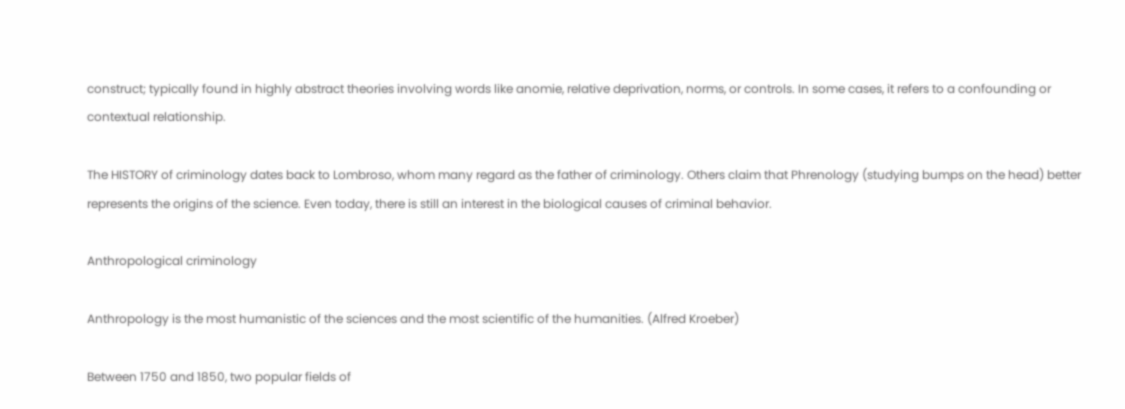construct; typically found in highly abstract theories involving words like anomie, relative deprivation, norms, or controls. In some cases, it refers to a confounding or contextual relationship.

The HISTORY of criminology dates back to Lombroso, whom many regard as the father of criminology. Others claim that Phrenology (studying bumps on the head) better represents the origins of the science. Even today, there is still an interest in the biological causes of criminal behavior.

Anthropological criminology

Anthropology is the most humanistic of the sciences and the most scientific of the humanities. (Alfred Kroeber)

Between 1750 and 1850, two popular fields of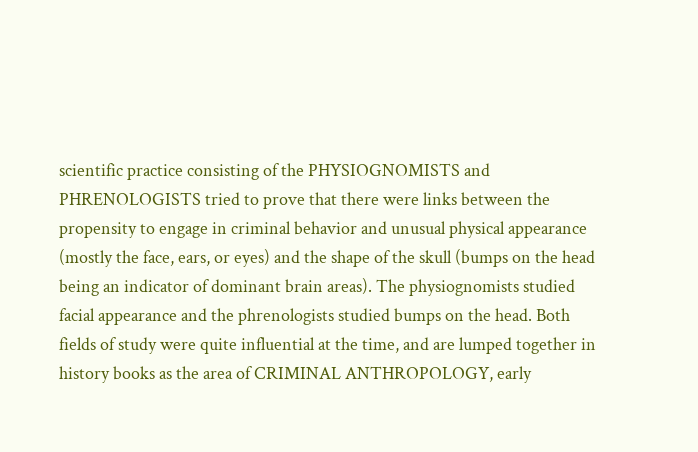scientific practice consisting of the PHYSIOGNOMISTS and PHRENOLOGISTS tried to prove that there were links between the propensity to engage in criminal behavior and unusual physical appearance (mostly the face, ears, or eyes) and the shape of the skull (bumps on the head being an indicator of dominant brain areas). The physiognomists studied facial appearance and the phrenologists studied bumps on the head. Both fields of study were quite influential at the time, and are lumped together in history books as the area of CRIMINAL ANTHROPOLOGY, early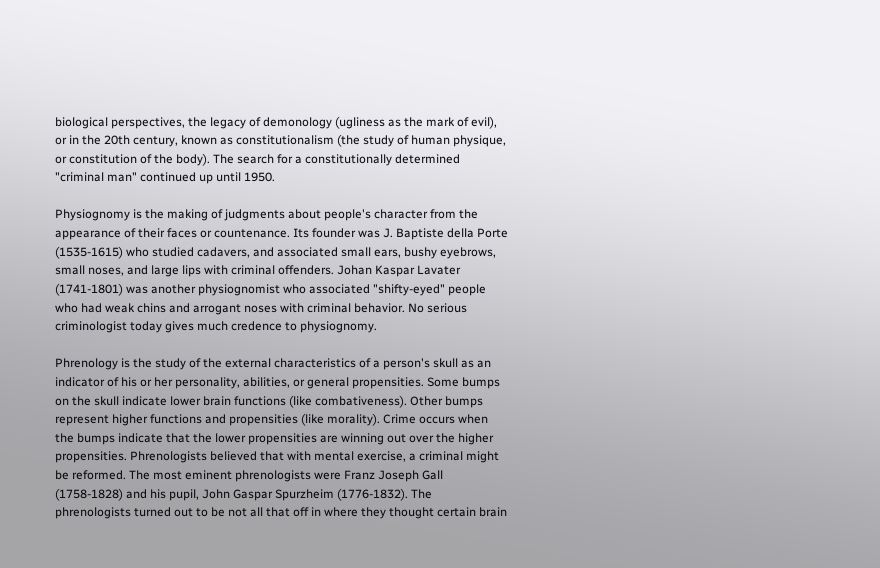biological perspectives, the legacy of demonology (ugliness as the mark of evil), or in the 20th century, known as constitutionalism (the study of human physique, or constitution of the body). The search for a constitutionally determined "criminal man" continued up until 1950.

Physiognomy is the making of judgments about people's character from the appearance of their faces or countenance. Its founder was J. Baptiste della Porte (1535-1615) who studied cadavers, and associated small ears, bushy eyebrows, small noses, and large lips with criminal offenders. Johan Kaspar Lavater (1741-1801) was another physiognomist who associated "shifty-eyed" people who had weak chins and arrogant noses with criminal behavior. No serious criminologist today gives much credence to physiognomy.

Phrenology is the study of the external characteristics of a person's skull as an indicator of his or her personality, abilities, or general propensities. Some bumps on the skull indicate lower brain functions (like combativeness). Other bumps represent higher functions and propensities (like morality). Crime occurs when the bumps indicate that the lower propensities are winning out over the higher propensities. Phrenologists believed that with mental exercise, a criminal might be reformed. The most eminent phrenologists were Franz Joseph Gall (1758-1828) and his pupil, John Gaspar Spurzheim (1776-1832). The phrenologists turned out to be not all that off in where they thought certain brain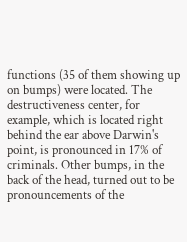functions (35 of them showing up on bumps) were located. The destructiveness center, for example, which is located right behind the ear above Darwin's point, is pronounced in 17% of criminals. Other bumps, in the back of the head, turned out to be pronouncements of the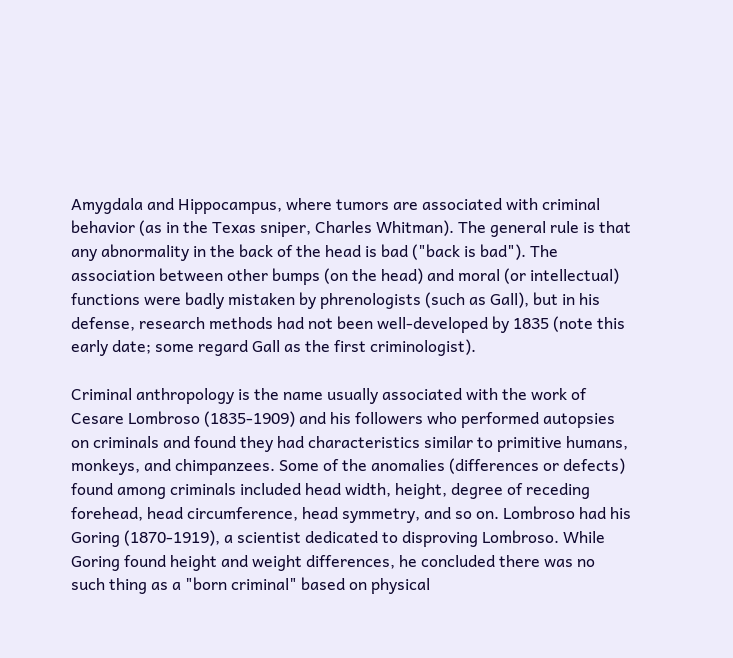Amygdala and Hippocampus, where tumors are associated with criminal behavior (as in the Texas sniper, Charles Whitman). The general rule is that any abnormality in the back of the head is bad ("back is bad"). The association between other bumps (on the head) and moral (or intellectual) functions were badly mistaken by phrenologists (such as Gall), but in his defense, research methods had not been well-developed by 1835 (note this early date; some regard Gall as the first criminologist).

Criminal anthropology is the name usually associated with the work of Cesare Lombroso (1835-1909) and his followers who performed autopsies on criminals and found they had characteristics similar to primitive humans, monkeys, and chimpanzees. Some of the anomalies (differences or defects) found among criminals included head width, height, degree of receding forehead, head circumference, head symmetry, and so on. Lombroso had his Goring (1870-1919), a scientist dedicated to disproving Lombroso. While Goring found height and weight differences, he concluded there was no such thing as a "born criminal" based on physical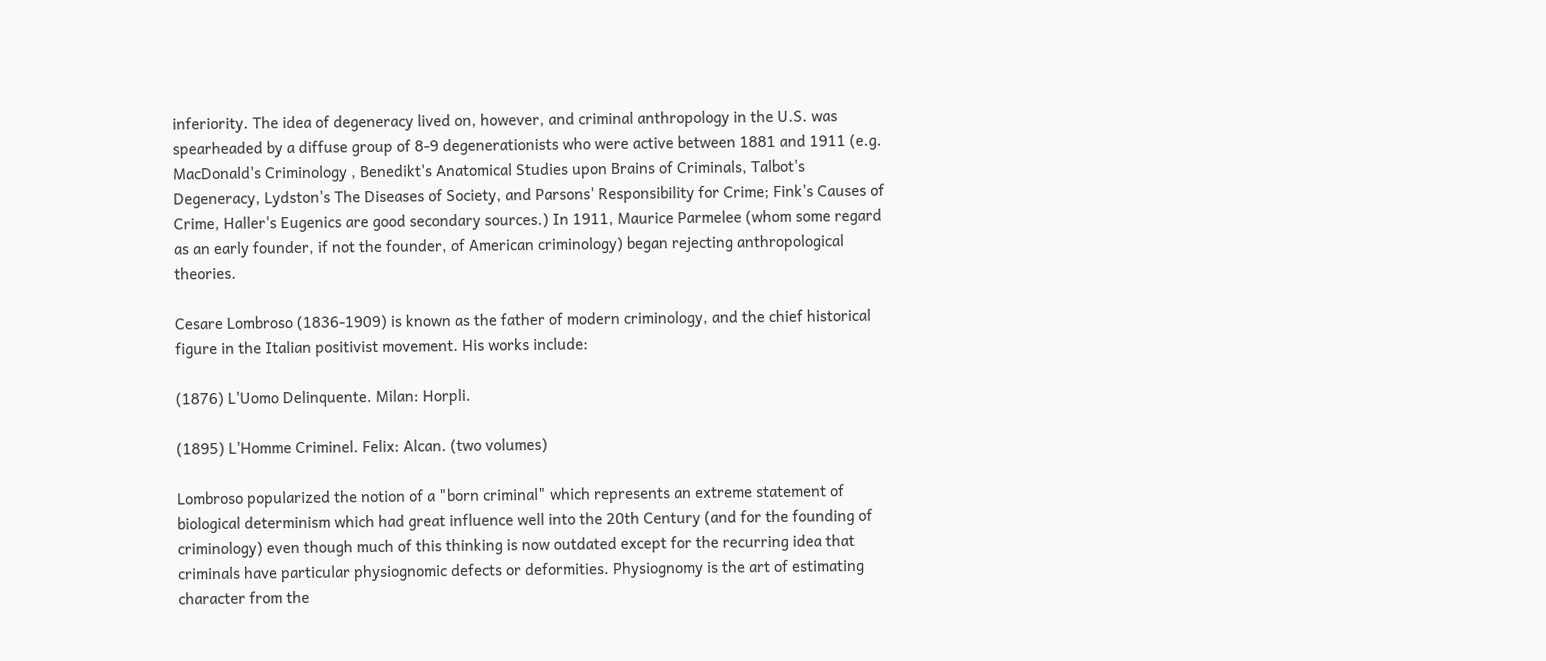inferiority. The idea of degeneracy lived on, however, and criminal anthropology in the U.S. was spearheaded by a diffuse group of 8-9 degenerationists who were active between 1881 and 1911 (e.g. MacDonald's Criminology , Benedikt's Anatomical Studies upon Brains of Criminals, Talbot's Degeneracy, Lydston's The Diseases of Society, and Parsons' Responsibility for Crime; Fink's Causes of Crime, Haller's Eugenics are good secondary sources.) In 1911, Maurice Parmelee (whom some regard as an early founder, if not the founder, of American criminology) began rejecting anthropological theories.

Cesare Lombroso (1836-1909) is known as the father of modern criminology, and the chief historical figure in the Italian positivist movement. His works include:

(1876) L'Uomo Delinquente. Milan: Horpli.

(1895) L'Homme Criminel. Felix: Alcan. (two volumes)

Lombroso popularized the notion of a "born criminal" which represents an extreme statement of biological determinism which had great influence well into the 20th Century (and for the founding of criminology) even though much of this thinking is now outdated except for the recurring idea that criminals have particular physiognomic defects or deformities. Physiognomy is the art of estimating character from the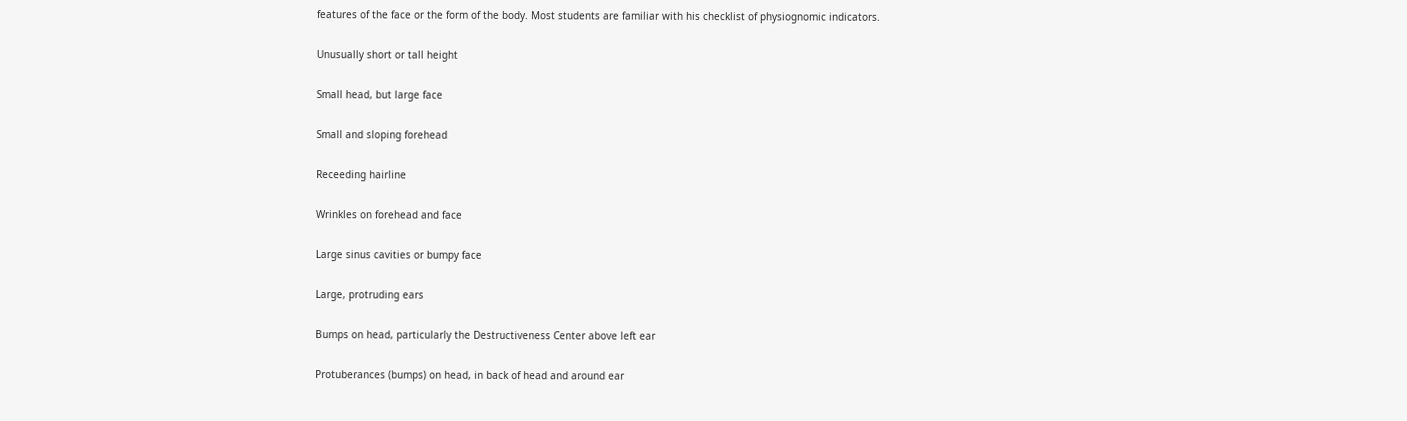features of the face or the form of the body. Most students are familiar with his checklist of physiognomic indicators.

Unusually short or tall height

Small head, but large face

Small and sloping forehead

Receeding hairline

Wrinkles on forehead and face

Large sinus cavities or bumpy face

Large, protruding ears

Bumps on head, particularly the Destructiveness Center above left ear

Protuberances (bumps) on head, in back of head and around ear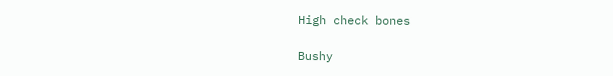High check bones

Bushy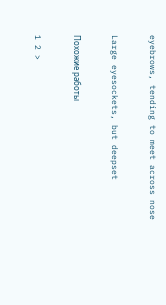eyebrows, tending to meet across nose

Large eyesockets, but deepset

Похожие работы

1 2 >